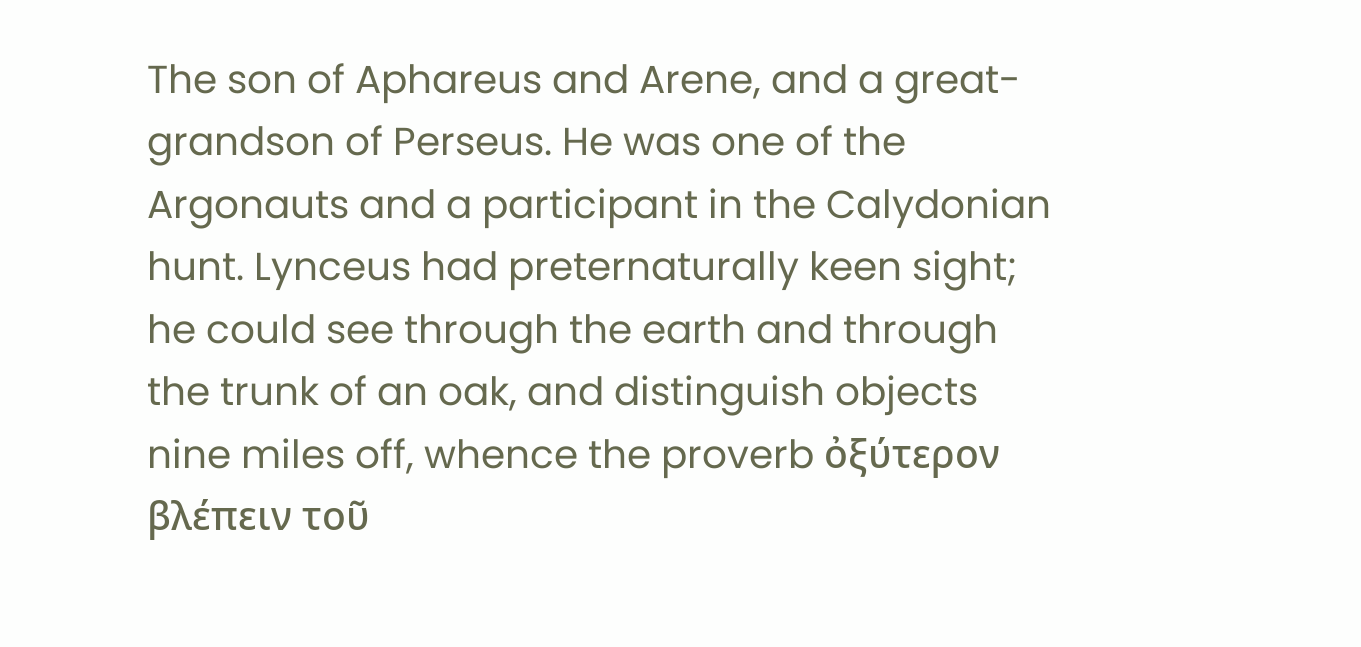The son of Aphareus and Arene, and a great-grandson of Perseus. He was one of the Argonauts and a participant in the Calydonian hunt. Lynceus had preternaturally keen sight; he could see through the earth and through the trunk of an oak, and distinguish objects nine miles off, whence the proverb ὀξύτερον βλέπειν τοῦ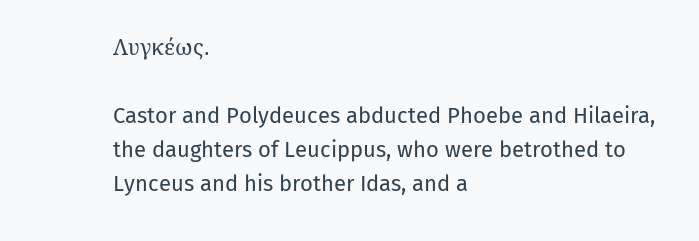Λυγκέως.

Castor and Polydeuces abducted Phoebe and Hilaeira, the daughters of Leucippus, who were betrothed to Lynceus and his brother Idas, and a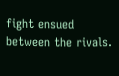fight ensued between the rivals.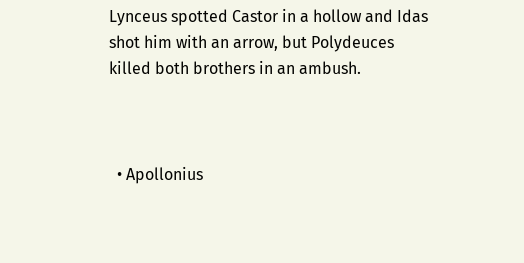Lynceus spotted Castor in a hollow and Idas shot him with an arrow, but Polydeuces killed both brothers in an ambush.



  • Apollonius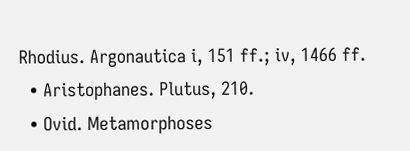Rhodius. Argonautica i, 151 ff.; iv, 1466 ff.
  • Aristophanes. Plutus, 210.
  • Ovid. Metamorphoses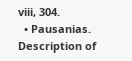viii, 304.
  • Pausanias. Description of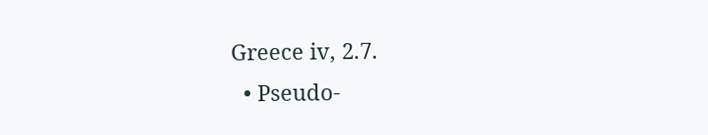Greece iv, 2.7.
  • Pseudo-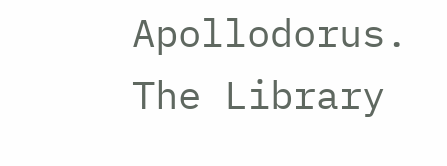Apollodorus. The Library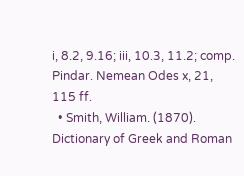i, 8.2, 9.16; iii, 10.3, 11.2; comp. Pindar. Nemean Odes x, 21, 115 ff.
  • Smith, William. (1870). Dictionary of Greek and Roman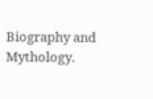Biography and Mythology.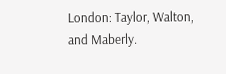London: Taylor, Walton, and Maberly.